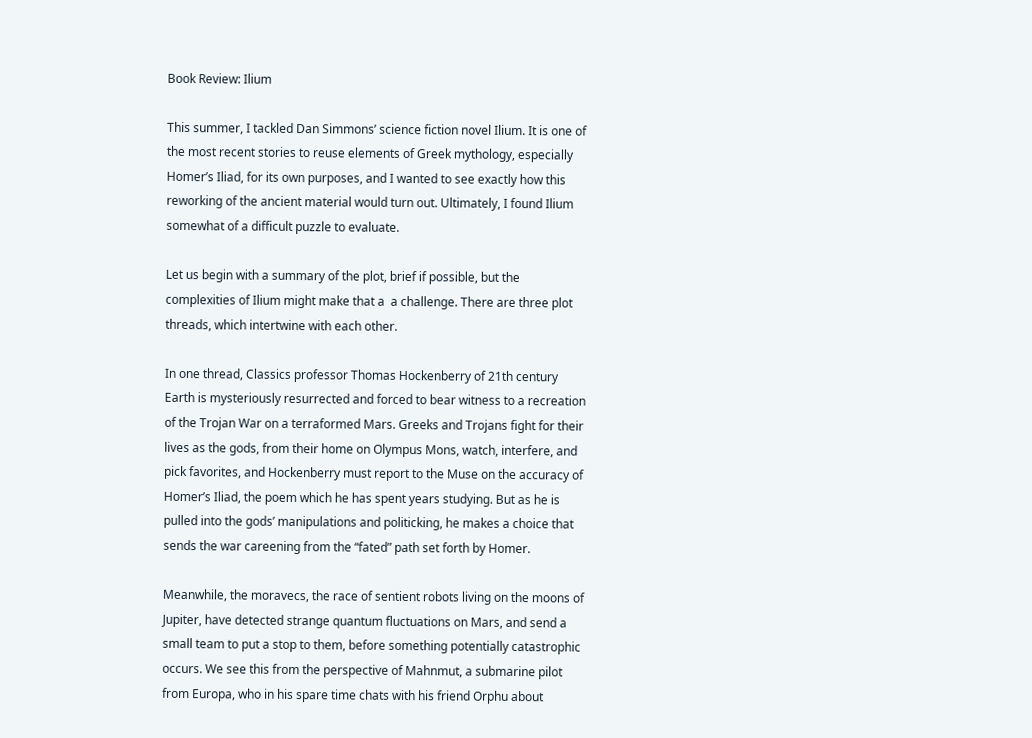Book Review: Ilium

This summer, I tackled Dan Simmons’ science fiction novel Ilium. It is one of the most recent stories to reuse elements of Greek mythology, especially Homer’s Iliad, for its own purposes, and I wanted to see exactly how this reworking of the ancient material would turn out. Ultimately, I found Ilium somewhat of a difficult puzzle to evaluate.

Let us begin with a summary of the plot, brief if possible, but the complexities of Ilium might make that a  a challenge. There are three plot threads, which intertwine with each other.

In one thread, Classics professor Thomas Hockenberry of 21th century Earth is mysteriously resurrected and forced to bear witness to a recreation of the Trojan War on a terraformed Mars. Greeks and Trojans fight for their lives as the gods, from their home on Olympus Mons, watch, interfere, and pick favorites, and Hockenberry must report to the Muse on the accuracy of Homer’s Iliad, the poem which he has spent years studying. But as he is pulled into the gods’ manipulations and politicking, he makes a choice that sends the war careening from the “fated” path set forth by Homer.

Meanwhile, the moravecs, the race of sentient robots living on the moons of Jupiter, have detected strange quantum fluctuations on Mars, and send a small team to put a stop to them, before something potentially catastrophic occurs. We see this from the perspective of Mahnmut, a submarine pilot from Europa, who in his spare time chats with his friend Orphu about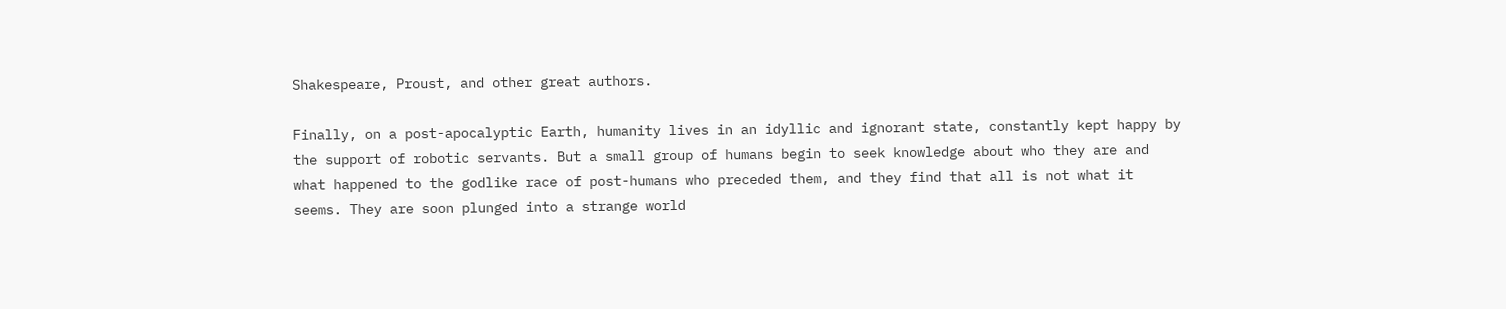Shakespeare, Proust, and other great authors.

Finally, on a post-apocalyptic Earth, humanity lives in an idyllic and ignorant state, constantly kept happy by the support of robotic servants. But a small group of humans begin to seek knowledge about who they are and what happened to the godlike race of post-humans who preceded them, and they find that all is not what it seems. They are soon plunged into a strange world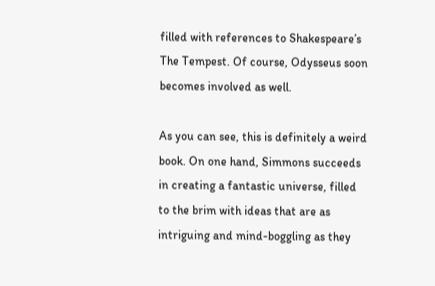filled with references to Shakespeare’s The Tempest. Of course, Odysseus soon becomes involved as well.

As you can see, this is definitely a weird book. On one hand, Simmons succeeds in creating a fantastic universe, filled to the brim with ideas that are as intriguing and mind-boggling as they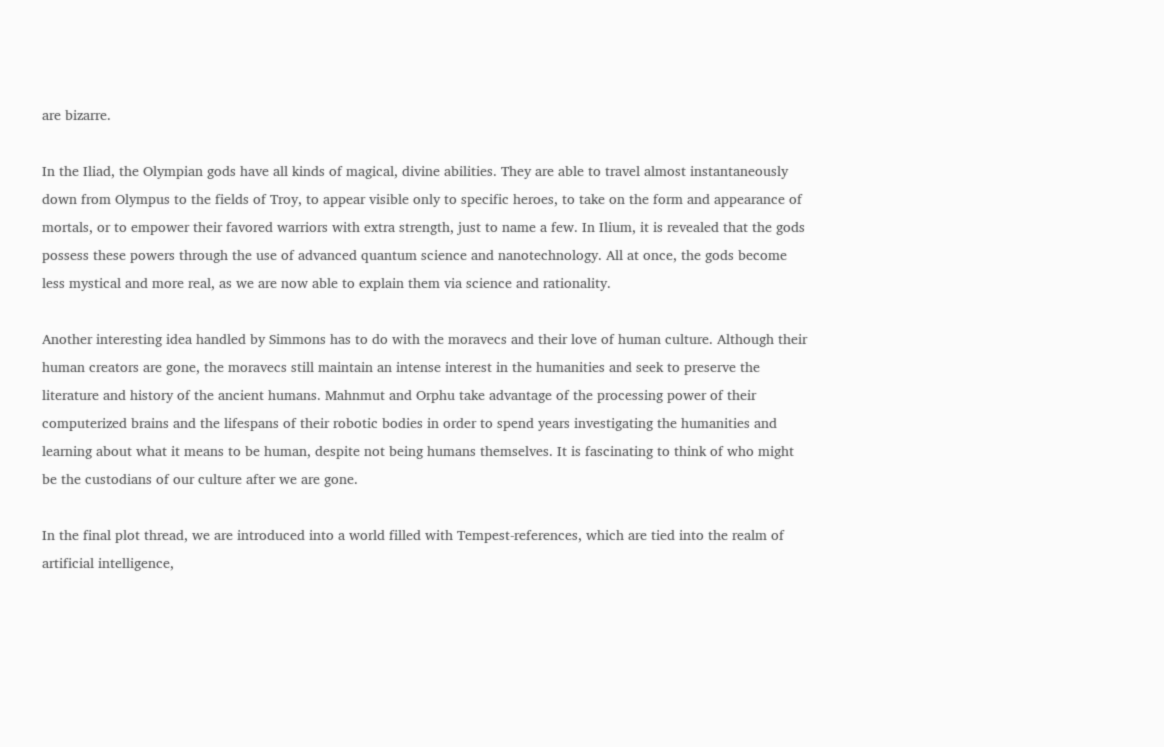are bizarre.

In the Iliad, the Olympian gods have all kinds of magical, divine abilities. They are able to travel almost instantaneously down from Olympus to the fields of Troy, to appear visible only to specific heroes, to take on the form and appearance of mortals, or to empower their favored warriors with extra strength, just to name a few. In Ilium, it is revealed that the gods possess these powers through the use of advanced quantum science and nanotechnology. All at once, the gods become less mystical and more real, as we are now able to explain them via science and rationality.

Another interesting idea handled by Simmons has to do with the moravecs and their love of human culture. Although their human creators are gone, the moravecs still maintain an intense interest in the humanities and seek to preserve the literature and history of the ancient humans. Mahnmut and Orphu take advantage of the processing power of their computerized brains and the lifespans of their robotic bodies in order to spend years investigating the humanities and learning about what it means to be human, despite not being humans themselves. It is fascinating to think of who might be the custodians of our culture after we are gone.

In the final plot thread, we are introduced into a world filled with Tempest-references, which are tied into the realm of artificial intelligence,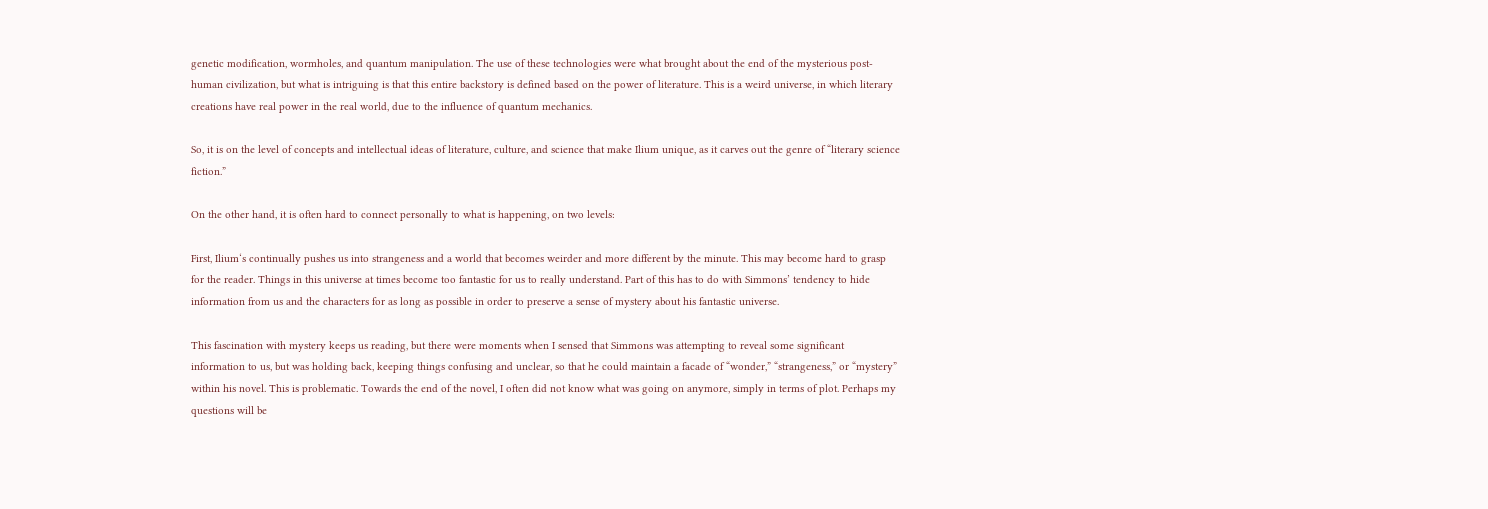genetic modification, wormholes, and quantum manipulation. The use of these technologies were what brought about the end of the mysterious post-human civilization, but what is intriguing is that this entire backstory is defined based on the power of literature. This is a weird universe, in which literary creations have real power in the real world, due to the influence of quantum mechanics.

So, it is on the level of concepts and intellectual ideas of literature, culture, and science that make Ilium unique, as it carves out the genre of “literary science fiction.”

On the other hand, it is often hard to connect personally to what is happening, on two levels:

First, Ilium‘s continually pushes us into strangeness and a world that becomes weirder and more different by the minute. This may become hard to grasp for the reader. Things in this universe at times become too fantastic for us to really understand. Part of this has to do with Simmons’ tendency to hide information from us and the characters for as long as possible in order to preserve a sense of mystery about his fantastic universe.

This fascination with mystery keeps us reading, but there were moments when I sensed that Simmons was attempting to reveal some significant information to us, but was holding back, keeping things confusing and unclear, so that he could maintain a facade of “wonder,” “strangeness,” or “mystery” within his novel. This is problematic. Towards the end of the novel, I often did not know what was going on anymore, simply in terms of plot. Perhaps my questions will be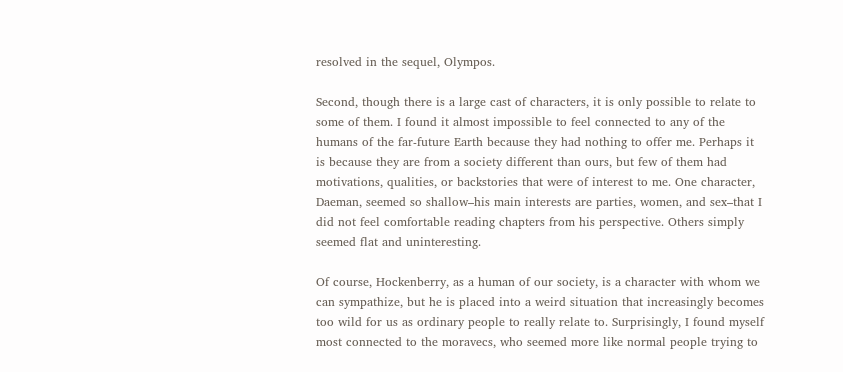resolved in the sequel, Olympos.

Second, though there is a large cast of characters, it is only possible to relate to some of them. I found it almost impossible to feel connected to any of the humans of the far-future Earth because they had nothing to offer me. Perhaps it is because they are from a society different than ours, but few of them had motivations, qualities, or backstories that were of interest to me. One character, Daeman, seemed so shallow–his main interests are parties, women, and sex–that I did not feel comfortable reading chapters from his perspective. Others simply seemed flat and uninteresting.

Of course, Hockenberry, as a human of our society, is a character with whom we can sympathize, but he is placed into a weird situation that increasingly becomes too wild for us as ordinary people to really relate to. Surprisingly, I found myself most connected to the moravecs, who seemed more like normal people trying to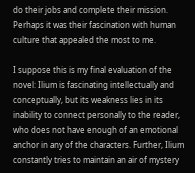do their jobs and complete their mission. Perhaps it was their fascination with human culture that appealed the most to me.

I suppose this is my final evaluation of the novel: Ilium is fascinating intellectually and conceptually, but its weakness lies in its inability to connect personally to the reader, who does not have enough of an emotional anchor in any of the characters. Further, Ilium constantly tries to maintain an air of mystery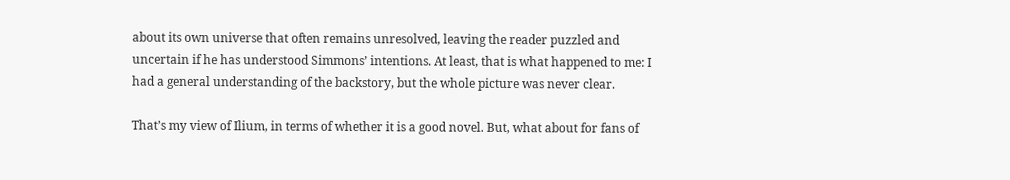about its own universe that often remains unresolved, leaving the reader puzzled and uncertain if he has understood Simmons’ intentions. At least, that is what happened to me: I had a general understanding of the backstory, but the whole picture was never clear.

That’s my view of Ilium, in terms of whether it is a good novel. But, what about for fans of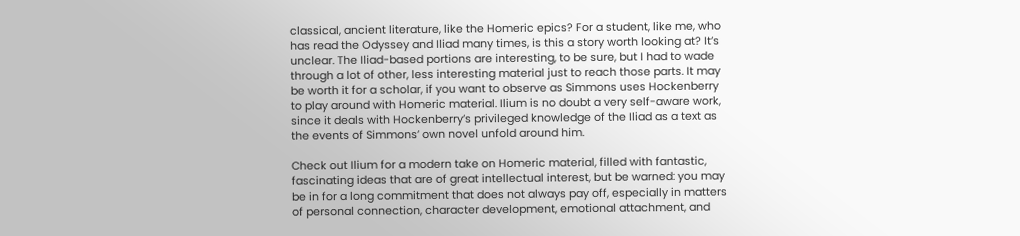classical, ancient literature, like the Homeric epics? For a student, like me, who has read the Odyssey and Iliad many times, is this a story worth looking at? It’s unclear. The Iliad-based portions are interesting, to be sure, but I had to wade through a lot of other, less interesting material just to reach those parts. It may be worth it for a scholar, if you want to observe as Simmons uses Hockenberry to play around with Homeric material. Ilium is no doubt a very self-aware work, since it deals with Hockenberry’s privileged knowledge of the Iliad as a text as the events of Simmons’ own novel unfold around him.

Check out Ilium for a modern take on Homeric material, filled with fantastic, fascinating ideas that are of great intellectual interest, but be warned: you may be in for a long commitment that does not always pay off, especially in matters of personal connection, character development, emotional attachment, and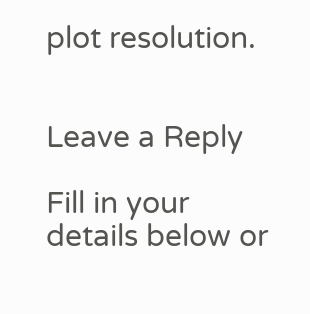plot resolution.


Leave a Reply

Fill in your details below or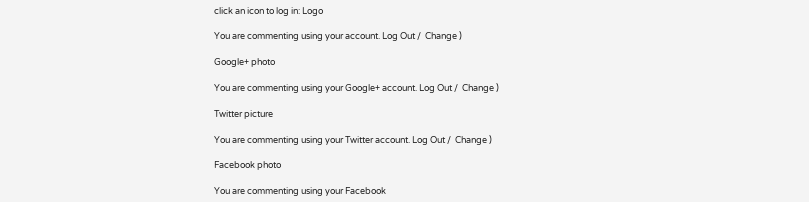click an icon to log in: Logo

You are commenting using your account. Log Out /  Change )

Google+ photo

You are commenting using your Google+ account. Log Out /  Change )

Twitter picture

You are commenting using your Twitter account. Log Out /  Change )

Facebook photo

You are commenting using your Facebook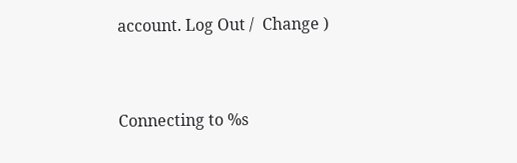account. Log Out /  Change )


Connecting to %s